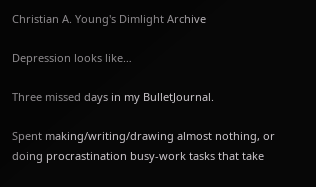Christian A. Young's Dimlight Archive

Depression looks like…

Three missed days in my BulletJournal.

Spent making/writing/drawing almost nothing, or doing procrastination busy-work tasks that take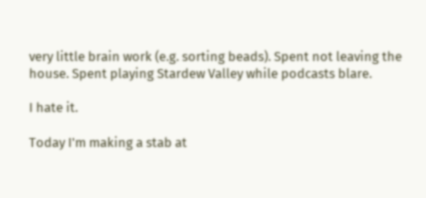very little brain work (e.g. sorting beads). Spent not leaving the house. Spent playing Stardew Valley while podcasts blare.

I hate it.

Today I'm making a stab at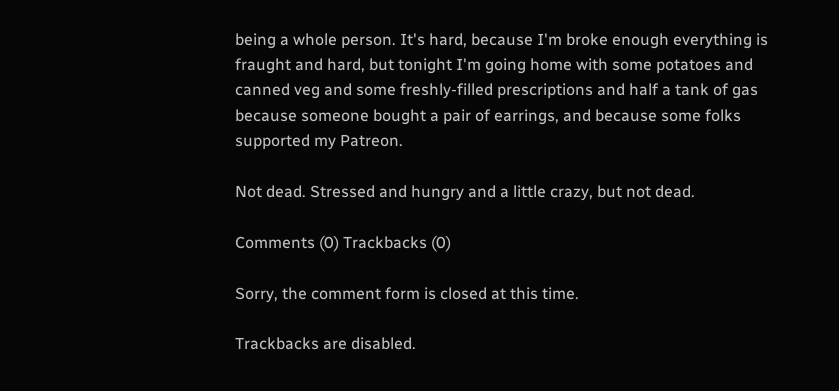being a whole person. It's hard, because I'm broke enough everything is fraught and hard, but tonight I'm going home with some potatoes and canned veg and some freshly-filled prescriptions and half a tank of gas because someone bought a pair of earrings, and because some folks supported my Patreon.

Not dead. Stressed and hungry and a little crazy, but not dead.

Comments (0) Trackbacks (0)

Sorry, the comment form is closed at this time.

Trackbacks are disabled.